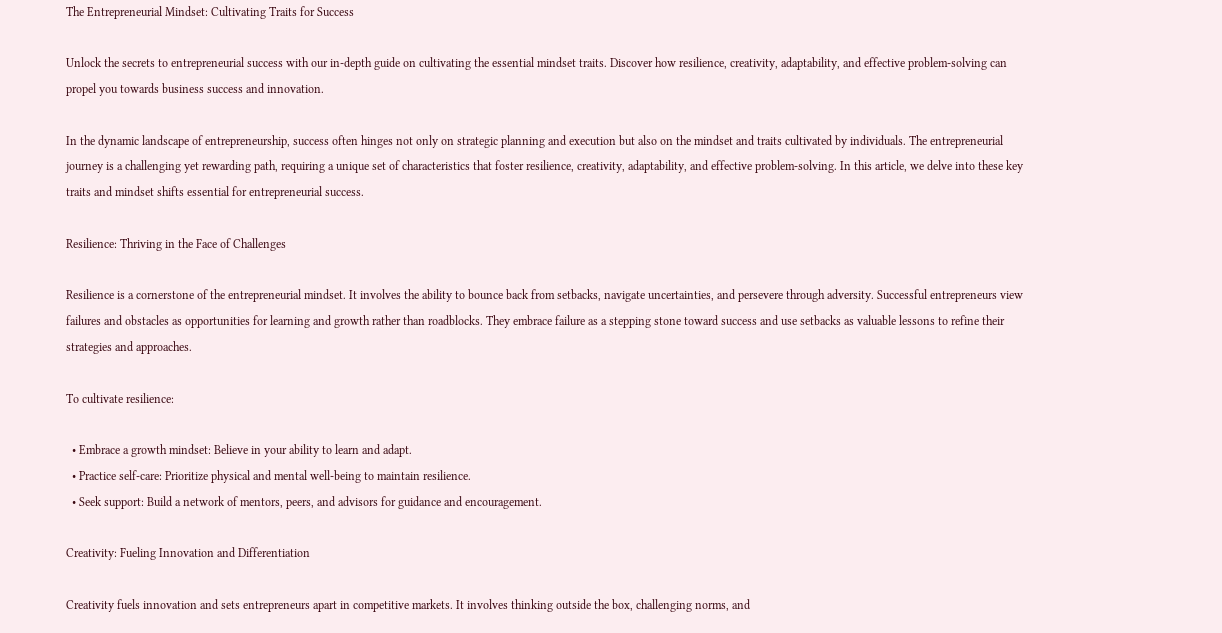The Entrepreneurial Mindset: Cultivating Traits for Success

Unlock the secrets to entrepreneurial success with our in-depth guide on cultivating the essential mindset traits. Discover how resilience, creativity, adaptability, and effective problem-solving can propel you towards business success and innovation.

In the dynamic landscape of entrepreneurship, success often hinges not only on strategic planning and execution but also on the mindset and traits cultivated by individuals. The entrepreneurial journey is a challenging yet rewarding path, requiring a unique set of characteristics that foster resilience, creativity, adaptability, and effective problem-solving. In this article, we delve into these key traits and mindset shifts essential for entrepreneurial success.

Resilience: Thriving in the Face of Challenges

Resilience is a cornerstone of the entrepreneurial mindset. It involves the ability to bounce back from setbacks, navigate uncertainties, and persevere through adversity. Successful entrepreneurs view failures and obstacles as opportunities for learning and growth rather than roadblocks. They embrace failure as a stepping stone toward success and use setbacks as valuable lessons to refine their strategies and approaches.

To cultivate resilience:

  • Embrace a growth mindset: Believe in your ability to learn and adapt.
  • Practice self-care: Prioritize physical and mental well-being to maintain resilience.
  • Seek support: Build a network of mentors, peers, and advisors for guidance and encouragement.

Creativity: Fueling Innovation and Differentiation

Creativity fuels innovation and sets entrepreneurs apart in competitive markets. It involves thinking outside the box, challenging norms, and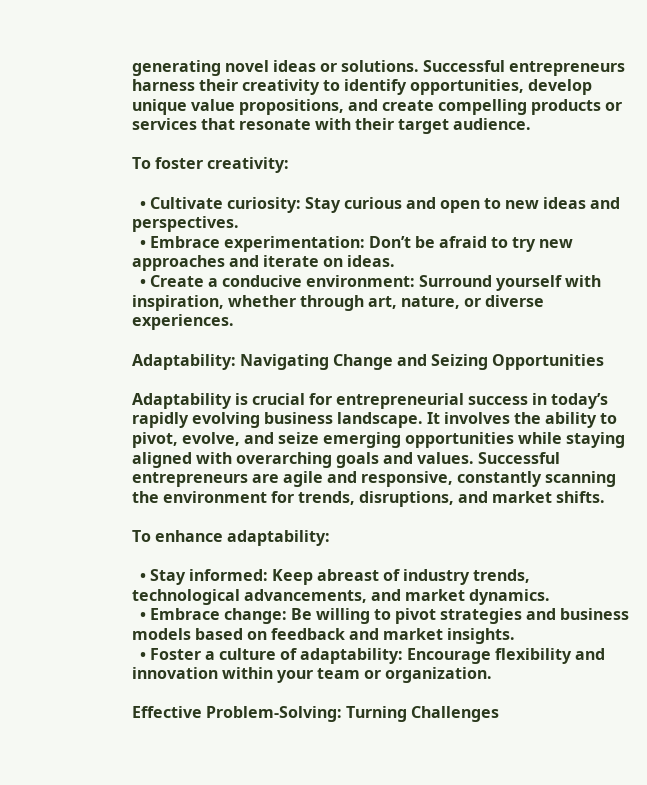generating novel ideas or solutions. Successful entrepreneurs harness their creativity to identify opportunities, develop unique value propositions, and create compelling products or services that resonate with their target audience.

To foster creativity:

  • Cultivate curiosity: Stay curious and open to new ideas and perspectives.
  • Embrace experimentation: Don’t be afraid to try new approaches and iterate on ideas.
  • Create a conducive environment: Surround yourself with inspiration, whether through art, nature, or diverse experiences.

Adaptability: Navigating Change and Seizing Opportunities

Adaptability is crucial for entrepreneurial success in today’s rapidly evolving business landscape. It involves the ability to pivot, evolve, and seize emerging opportunities while staying aligned with overarching goals and values. Successful entrepreneurs are agile and responsive, constantly scanning the environment for trends, disruptions, and market shifts.

To enhance adaptability:

  • Stay informed: Keep abreast of industry trends, technological advancements, and market dynamics.
  • Embrace change: Be willing to pivot strategies and business models based on feedback and market insights.
  • Foster a culture of adaptability: Encourage flexibility and innovation within your team or organization.

Effective Problem-Solving: Turning Challenges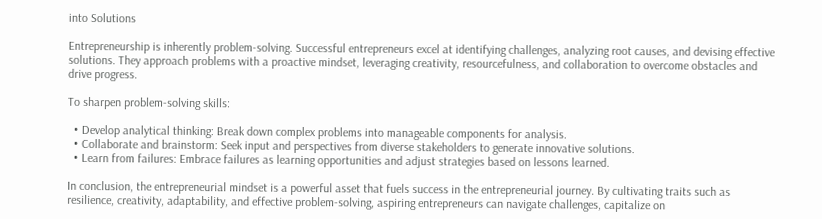into Solutions

Entrepreneurship is inherently problem-solving. Successful entrepreneurs excel at identifying challenges, analyzing root causes, and devising effective solutions. They approach problems with a proactive mindset, leveraging creativity, resourcefulness, and collaboration to overcome obstacles and drive progress.

To sharpen problem-solving skills:

  • Develop analytical thinking: Break down complex problems into manageable components for analysis.
  • Collaborate and brainstorm: Seek input and perspectives from diverse stakeholders to generate innovative solutions.
  • Learn from failures: Embrace failures as learning opportunities and adjust strategies based on lessons learned.

In conclusion, the entrepreneurial mindset is a powerful asset that fuels success in the entrepreneurial journey. By cultivating traits such as resilience, creativity, adaptability, and effective problem-solving, aspiring entrepreneurs can navigate challenges, capitalize on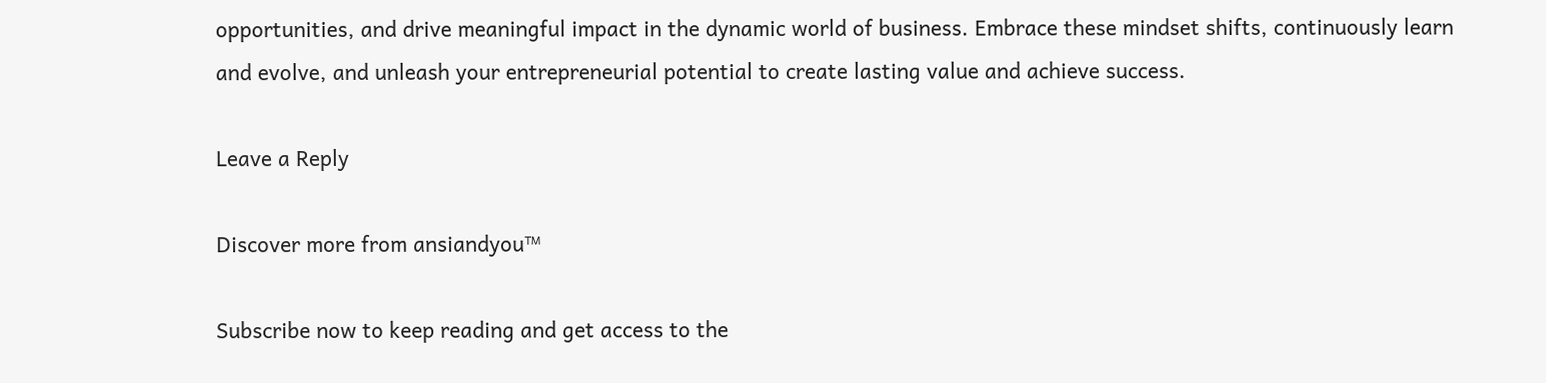opportunities, and drive meaningful impact in the dynamic world of business. Embrace these mindset shifts, continuously learn and evolve, and unleash your entrepreneurial potential to create lasting value and achieve success.

Leave a Reply

Discover more from ansiandyou™

Subscribe now to keep reading and get access to the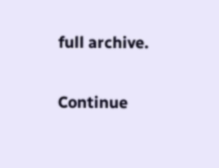full archive.

Continue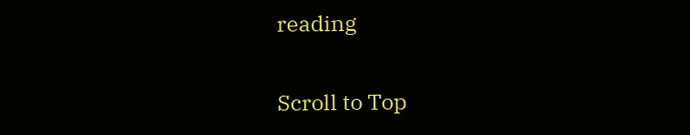reading

Scroll to Top